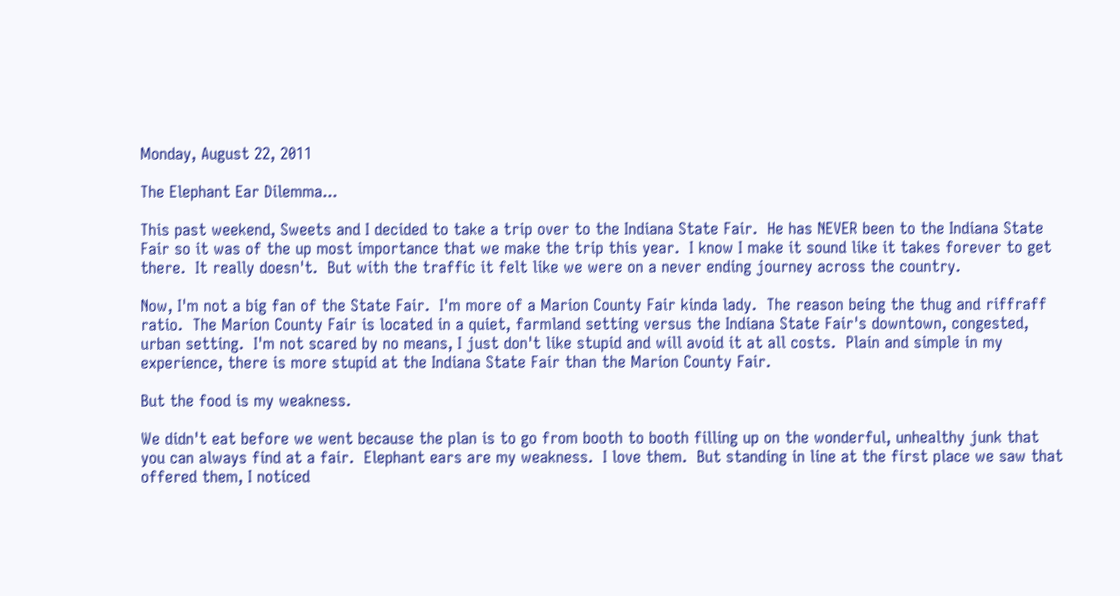Monday, August 22, 2011

The Elephant Ear Dilemma...

This past weekend, Sweets and I decided to take a trip over to the Indiana State Fair.  He has NEVER been to the Indiana State Fair so it was of the up most importance that we make the trip this year.  I know I make it sound like it takes forever to get there.  It really doesn't.  But with the traffic it felt like we were on a never ending journey across the country.

Now, I'm not a big fan of the State Fair.  I'm more of a Marion County Fair kinda lady.  The reason being the thug and riffraff ratio.  The Marion County Fair is located in a quiet, farmland setting versus the Indiana State Fair's downtown, congested, urban setting.  I'm not scared by no means, I just don't like stupid and will avoid it at all costs.  Plain and simple in my experience, there is more stupid at the Indiana State Fair than the Marion County Fair.

But the food is my weakness.

We didn't eat before we went because the plan is to go from booth to booth filling up on the wonderful, unhealthy junk that you can always find at a fair.  Elephant ears are my weakness.  I love them.  But standing in line at the first place we saw that offered them, I noticed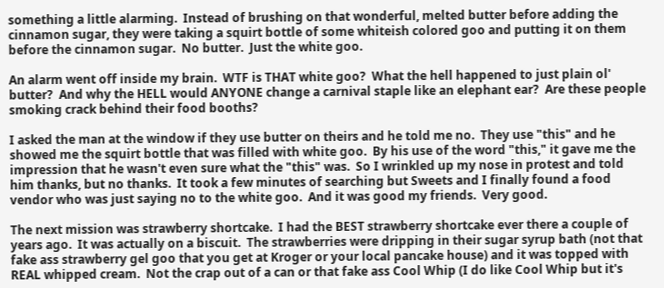something a little alarming.  Instead of brushing on that wonderful, melted butter before adding the cinnamon sugar, they were taking a squirt bottle of some whiteish colored goo and putting it on them before the cinnamon sugar.  No butter.  Just the white goo.

An alarm went off inside my brain.  WTF is THAT white goo?  What the hell happened to just plain ol' butter?  And why the HELL would ANYONE change a carnival staple like an elephant ear?  Are these people smoking crack behind their food booths?

I asked the man at the window if they use butter on theirs and he told me no.  They use "this" and he showed me the squirt bottle that was filled with white goo.  By his use of the word "this," it gave me the impression that he wasn't even sure what the "this" was.  So I wrinkled up my nose in protest and told him thanks, but no thanks.  It took a few minutes of searching but Sweets and I finally found a food vendor who was just saying no to the white goo.  And it was good my friends.  Very good.

The next mission was strawberry shortcake.  I had the BEST strawberry shortcake ever there a couple of years ago.  It was actually on a biscuit.  The strawberries were dripping in their sugar syrup bath (not that fake ass strawberry gel goo that you get at Kroger or your local pancake house) and it was topped with REAL whipped cream.  Not the crap out of a can or that fake ass Cool Whip (I do like Cool Whip but it's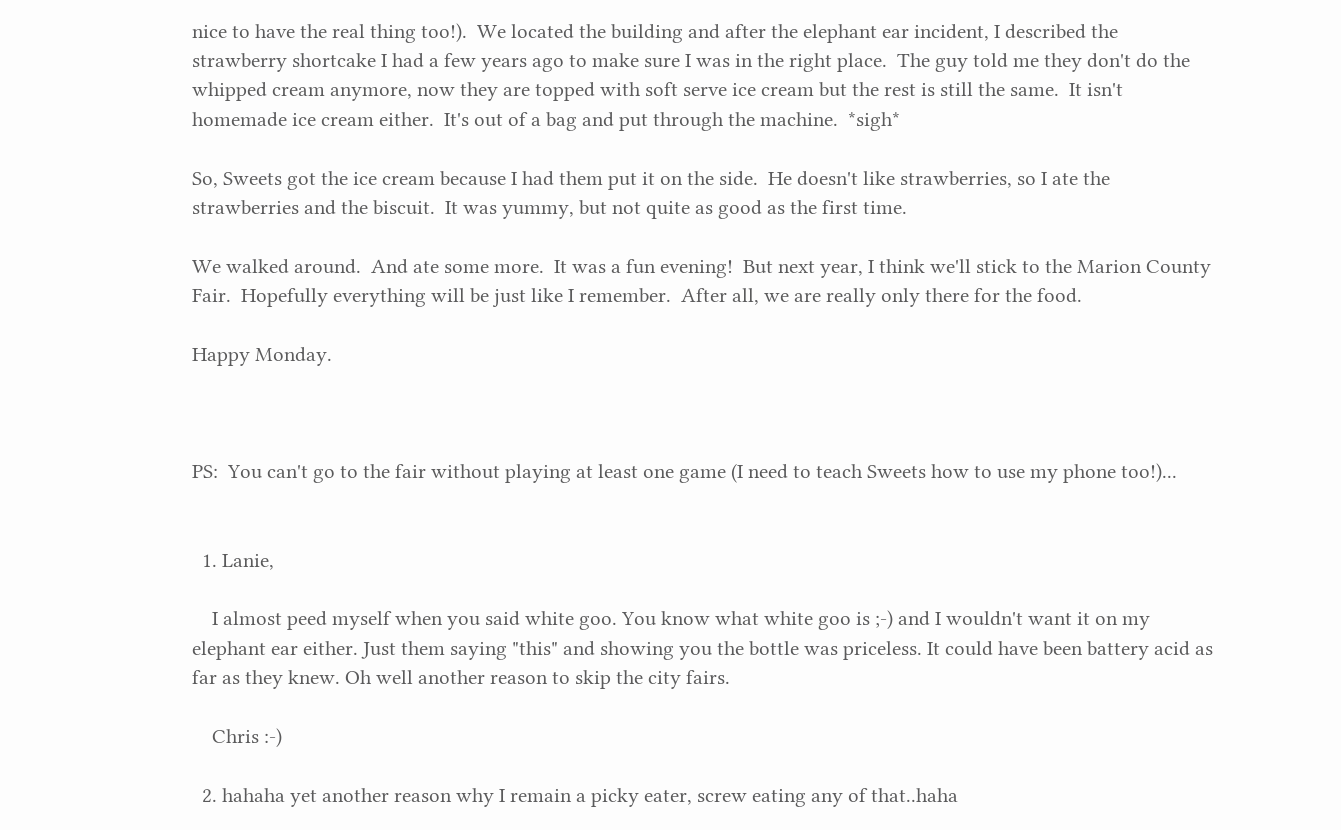nice to have the real thing too!).  We located the building and after the elephant ear incident, I described the strawberry shortcake I had a few years ago to make sure I was in the right place.  The guy told me they don't do the whipped cream anymore, now they are topped with soft serve ice cream but the rest is still the same.  It isn't homemade ice cream either.  It's out of a bag and put through the machine.  *sigh*

So, Sweets got the ice cream because I had them put it on the side.  He doesn't like strawberries, so I ate the strawberries and the biscuit.  It was yummy, but not quite as good as the first time.

We walked around.  And ate some more.  It was a fun evening!  But next year, I think we'll stick to the Marion County Fair.  Hopefully everything will be just like I remember.  After all, we are really only there for the food.

Happy Monday.



PS:  You can't go to the fair without playing at least one game (I need to teach Sweets how to use my phone too!)...


  1. Lanie,

    I almost peed myself when you said white goo. You know what white goo is ;-) and I wouldn't want it on my elephant ear either. Just them saying "this" and showing you the bottle was priceless. It could have been battery acid as far as they knew. Oh well another reason to skip the city fairs.

    Chris :-)

  2. hahaha yet another reason why I remain a picky eater, screw eating any of that..haha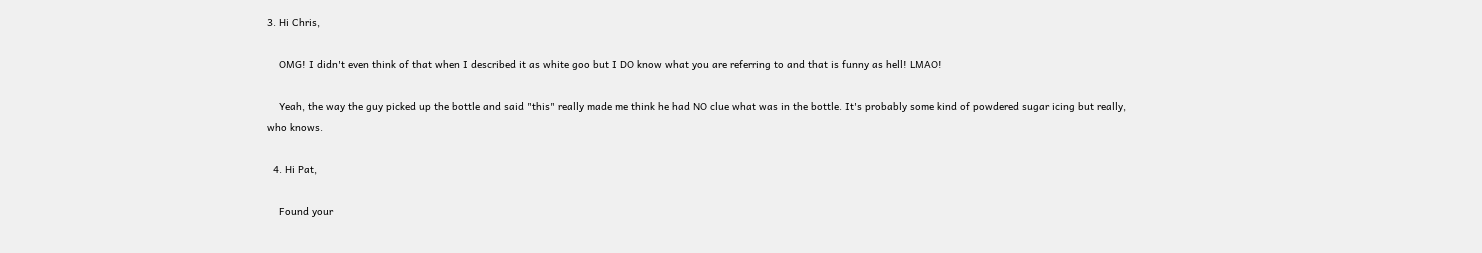3. Hi Chris,

    OMG! I didn't even think of that when I described it as white goo but I DO know what you are referring to and that is funny as hell! LMAO!

    Yeah, the way the guy picked up the bottle and said "this" really made me think he had NO clue what was in the bottle. It's probably some kind of powdered sugar icing but really, who knows.

  4. Hi Pat,

    Found your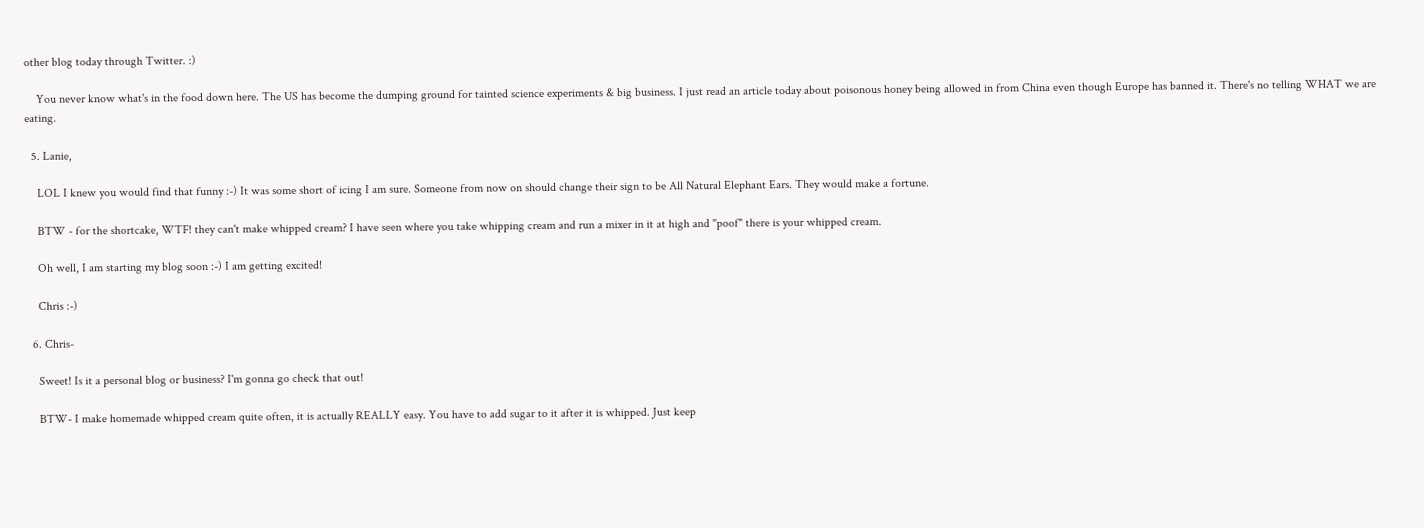other blog today through Twitter. :)

    You never know what's in the food down here. The US has become the dumping ground for tainted science experiments & big business. I just read an article today about poisonous honey being allowed in from China even though Europe has banned it. There's no telling WHAT we are eating.

  5. Lanie,

    LOL I knew you would find that funny :-) It was some short of icing I am sure. Someone from now on should change their sign to be All Natural Elephant Ears. They would make a fortune.

    BTW - for the shortcake, WTF! they can't make whipped cream? I have seen where you take whipping cream and run a mixer in it at high and "poof" there is your whipped cream.

    Oh well, I am starting my blog soon :-) I am getting excited!

    Chris :-)

  6. Chris-

    Sweet! Is it a personal blog or business? I'm gonna go check that out!

    BTW- I make homemade whipped cream quite often, it is actually REALLY easy. You have to add sugar to it after it is whipped. Just keep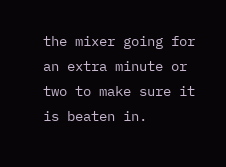the mixer going for an extra minute or two to make sure it is beaten in.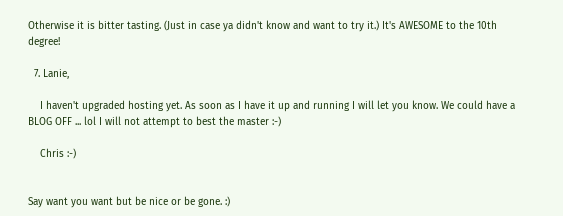Otherwise it is bitter tasting. (Just in case ya didn't know and want to try it.) It's AWESOME to the 10th degree!

  7. Lanie,

    I haven't upgraded hosting yet. As soon as I have it up and running I will let you know. We could have a BLOG OFF ... lol I will not attempt to best the master :-)

    Chris :-)


Say want you want but be nice or be gone. :)